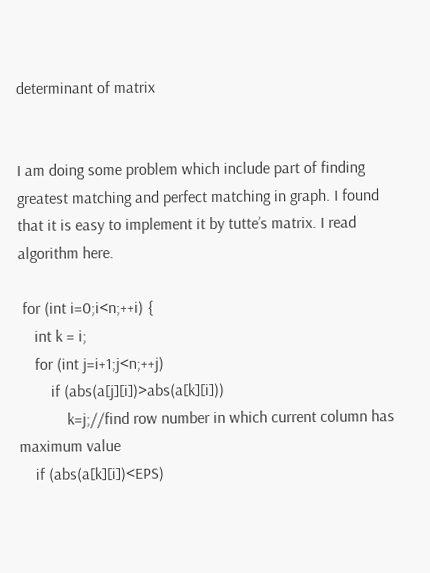determinant of matrix


I am doing some problem which include part of finding greatest matching and perfect matching in graph. I found that it is easy to implement it by tutte’s matrix. I read algorithm here.

 for (int i=0;i<n;++i) {
    int k = i;
    for (int j=i+1;j<n;++j)
        if (abs(a[j][i])>abs(a[k][i]))
            k=j;//find row number in which current column has maximum value
    if (abs(a[k][i])<EPS)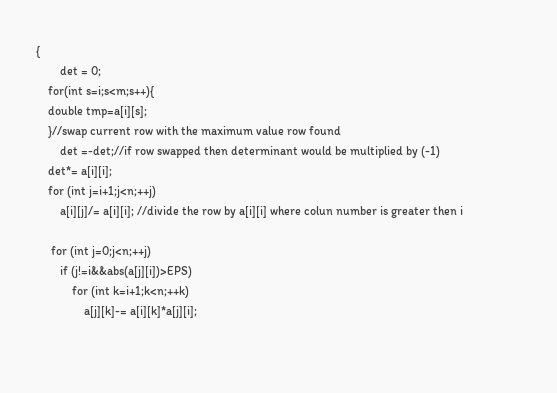{
        det = 0;
    for(int s=i;s<m;s++){
    double tmp=a[i][s];
    }//swap current row with the maximum value row found
        det =-det;//if row swapped then determinant would be multiplied by (-1)
    det*= a[i][i];
    for (int j=i+1;j<n;++j)
        a[i][j]/= a[i][i]; //divide the row by a[i][i] where colun number is greater then i

     for (int j=0;j<n;++j)
        if (j!=i&&abs(a[j][i])>EPS)
            for (int k=i+1;k<n;++k)
                a[j][k]-= a[i][k]*a[j][i];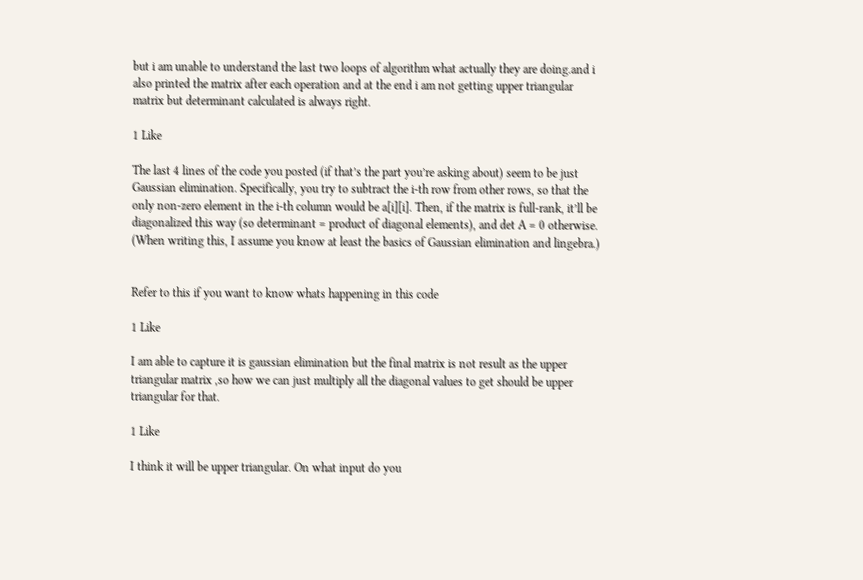but i am unable to understand the last two loops of algorithm what actually they are doing.and i also printed the matrix after each operation and at the end i am not getting upper triangular matrix but determinant calculated is always right.

1 Like

The last 4 lines of the code you posted (if that’s the part you’re asking about) seem to be just Gaussian elimination. Specifically, you try to subtract the i-th row from other rows, so that the only non-zero element in the i-th column would be a[i][i]. Then, if the matrix is full-rank, it’ll be diagonalized this way (so determinant = product of diagonal elements), and det A = 0 otherwise. (When writing this, I assume you know at least the basics of Gaussian elimination and lingebra.)


Refer to this if you want to know whats happening in this code

1 Like

I am able to capture it is gaussian elimination but the final matrix is not result as the upper triangular matrix ,so how we can just multiply all the diagonal values to get should be upper triangular for that.

1 Like

I think it will be upper triangular. On what input do you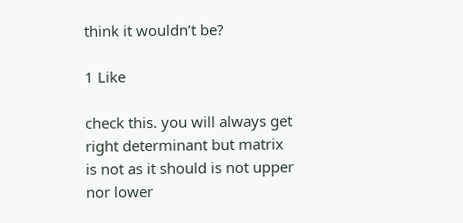think it wouldn’t be?

1 Like

check this. you will always get right determinant but matrix is not as it should is not upper nor lower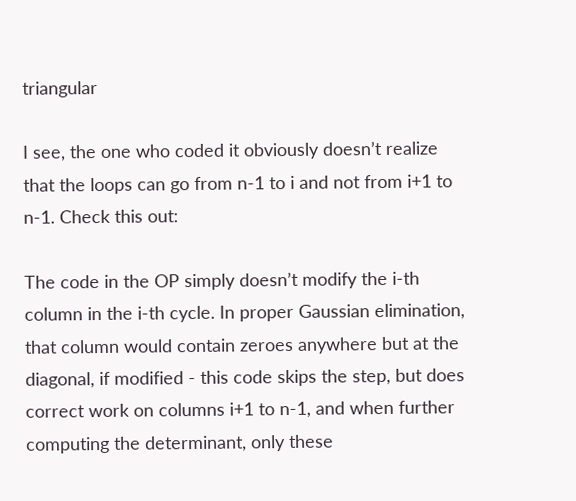triangular

I see, the one who coded it obviously doesn’t realize that the loops can go from n-1 to i and not from i+1 to n-1. Check this out:

The code in the OP simply doesn’t modify the i-th column in the i-th cycle. In proper Gaussian elimination, that column would contain zeroes anywhere but at the diagonal, if modified - this code skips the step, but does correct work on columns i+1 to n-1, and when further computing the determinant, only these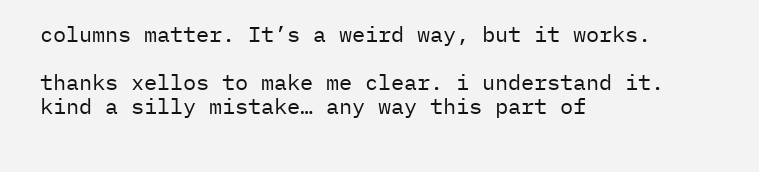columns matter. It’s a weird way, but it works.

thanks xellos to make me clear. i understand it. kind a silly mistake… any way this part of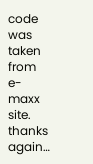code was taken from e-maxx site.
thanks again…